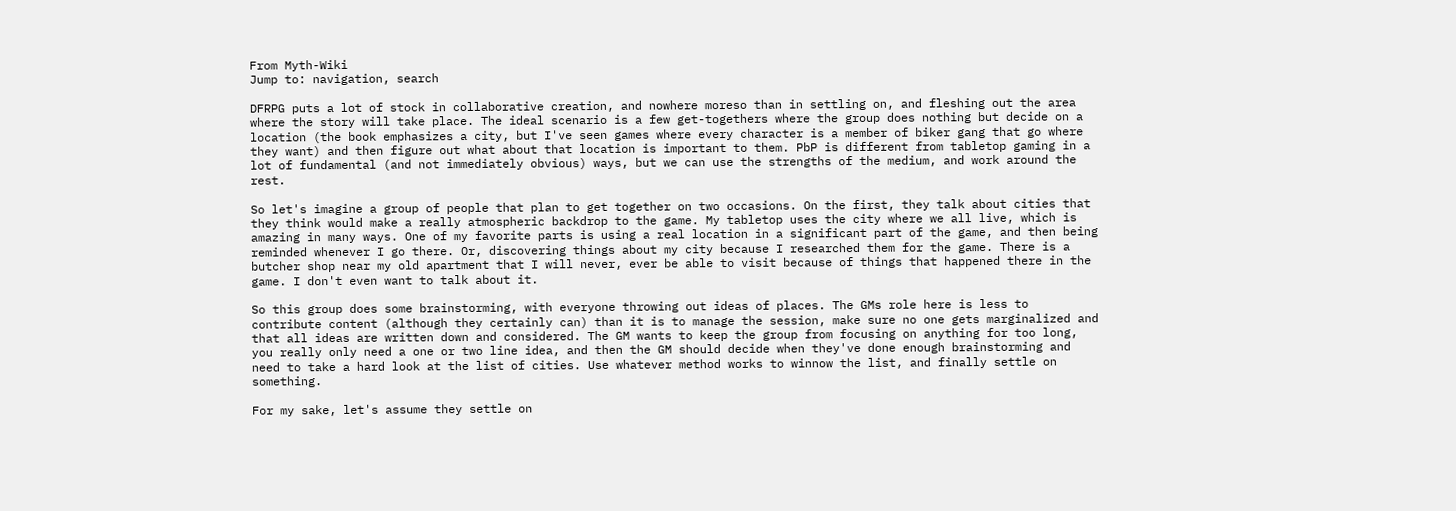From Myth-Wiki
Jump to: navigation, search

DFRPG puts a lot of stock in collaborative creation, and nowhere moreso than in settling on, and fleshing out the area where the story will take place. The ideal scenario is a few get-togethers where the group does nothing but decide on a location (the book emphasizes a city, but I've seen games where every character is a member of biker gang that go where they want) and then figure out what about that location is important to them. PbP is different from tabletop gaming in a lot of fundamental (and not immediately obvious) ways, but we can use the strengths of the medium, and work around the rest.

So let's imagine a group of people that plan to get together on two occasions. On the first, they talk about cities that they think would make a really atmospheric backdrop to the game. My tabletop uses the city where we all live, which is amazing in many ways. One of my favorite parts is using a real location in a significant part of the game, and then being reminded whenever I go there. Or, discovering things about my city because I researched them for the game. There is a butcher shop near my old apartment that I will never, ever be able to visit because of things that happened there in the game. I don't even want to talk about it.

So this group does some brainstorming, with everyone throwing out ideas of places. The GMs role here is less to contribute content (although they certainly can) than it is to manage the session, make sure no one gets marginalized and that all ideas are written down and considered. The GM wants to keep the group from focusing on anything for too long, you really only need a one or two line idea, and then the GM should decide when they've done enough brainstorming and need to take a hard look at the list of cities. Use whatever method works to winnow the list, and finally settle on something.

For my sake, let's assume they settle on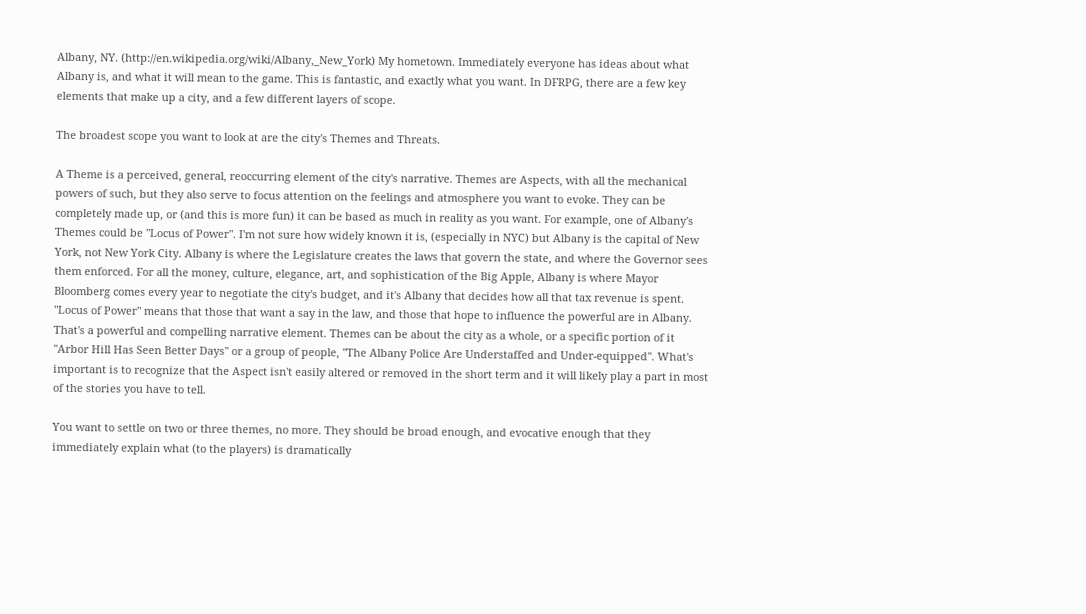Albany, NY. (http://en.wikipedia.org/wiki/Albany,_New_York) My hometown. Immediately everyone has ideas about what Albany is, and what it will mean to the game. This is fantastic, and exactly what you want. In DFRPG, there are a few key elements that make up a city, and a few different layers of scope.

The broadest scope you want to look at are the city's Themes and Threats.

A Theme is a perceived, general, reoccurring element of the city's narrative. Themes are Aspects, with all the mechanical powers of such, but they also serve to focus attention on the feelings and atmosphere you want to evoke. They can be completely made up, or (and this is more fun) it can be based as much in reality as you want. For example, one of Albany's Themes could be "Locus of Power". I'm not sure how widely known it is, (especially in NYC) but Albany is the capital of New York, not New York City. Albany is where the Legislature creates the laws that govern the state, and where the Governor sees them enforced. For all the money, culture, elegance, art, and sophistication of the Big Apple, Albany is where Mayor Bloomberg comes every year to negotiate the city's budget, and it's Albany that decides how all that tax revenue is spent. "Locus of Power" means that those that want a say in the law, and those that hope to influence the powerful are in Albany. That's a powerful and compelling narrative element. Themes can be about the city as a whole, or a specific portion of it "Arbor Hill Has Seen Better Days" or a group of people, "The Albany Police Are Understaffed and Under-equipped". What's important is to recognize that the Aspect isn't easily altered or removed in the short term and it will likely play a part in most of the stories you have to tell.

You want to settle on two or three themes, no more. They should be broad enough, and evocative enough that they immediately explain what (to the players) is dramatically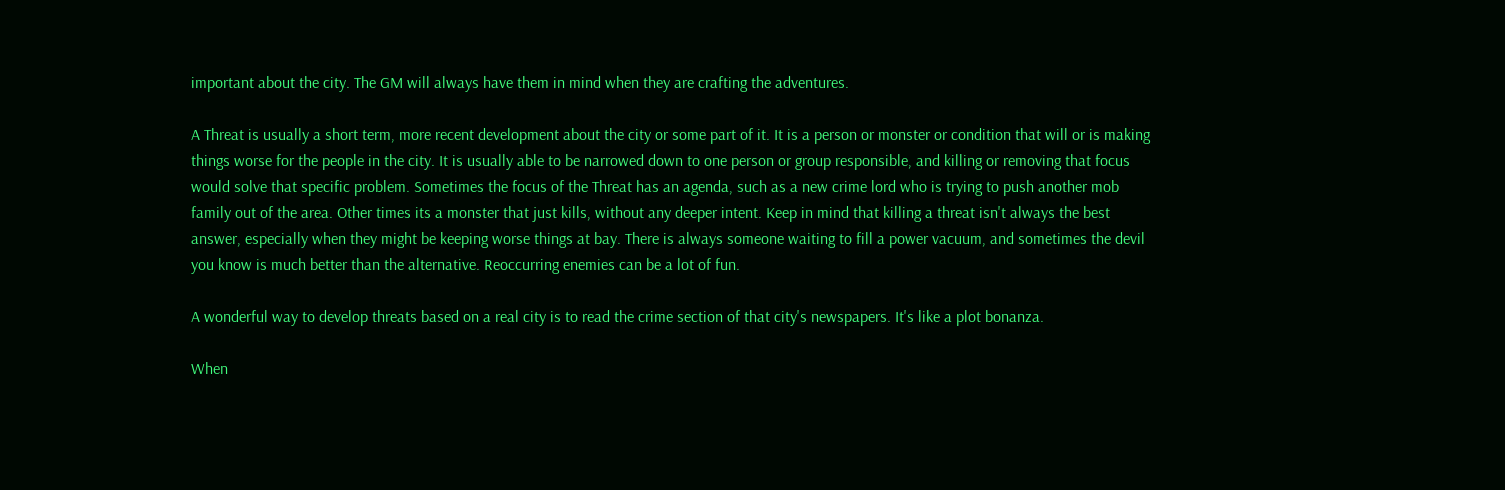important about the city. The GM will always have them in mind when they are crafting the adventures.

A Threat is usually a short term, more recent development about the city or some part of it. It is a person or monster or condition that will or is making things worse for the people in the city. It is usually able to be narrowed down to one person or group responsible, and killing or removing that focus would solve that specific problem. Sometimes the focus of the Threat has an agenda, such as a new crime lord who is trying to push another mob family out of the area. Other times its a monster that just kills, without any deeper intent. Keep in mind that killing a threat isn't always the best answer, especially when they might be keeping worse things at bay. There is always someone waiting to fill a power vacuum, and sometimes the devil you know is much better than the alternative. Reoccurring enemies can be a lot of fun.

A wonderful way to develop threats based on a real city is to read the crime section of that city's newspapers. It's like a plot bonanza.

When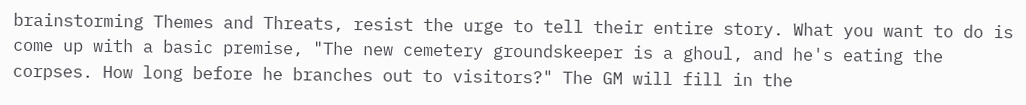brainstorming Themes and Threats, resist the urge to tell their entire story. What you want to do is come up with a basic premise, "The new cemetery groundskeeper is a ghoul, and he's eating the corpses. How long before he branches out to visitors?" The GM will fill in the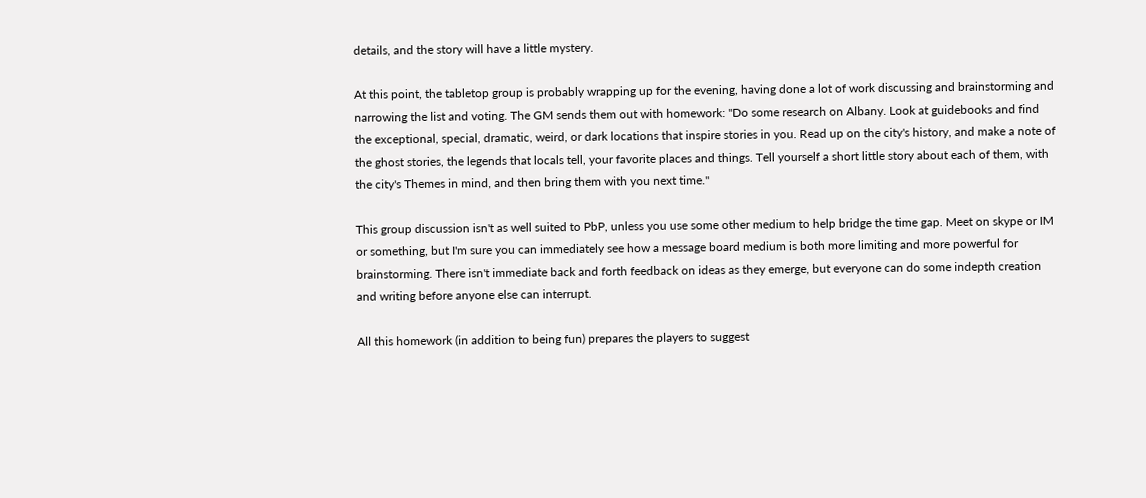details, and the story will have a little mystery.

At this point, the tabletop group is probably wrapping up for the evening, having done a lot of work discussing and brainstorming and narrowing the list and voting. The GM sends them out with homework: "Do some research on Albany. Look at guidebooks and find the exceptional, special, dramatic, weird, or dark locations that inspire stories in you. Read up on the city's history, and make a note of the ghost stories, the legends that locals tell, your favorite places and things. Tell yourself a short little story about each of them, with the city's Themes in mind, and then bring them with you next time."

This group discussion isn't as well suited to PbP, unless you use some other medium to help bridge the time gap. Meet on skype or IM or something, but I'm sure you can immediately see how a message board medium is both more limiting and more powerful for brainstorming. There isn't immediate back and forth feedback on ideas as they emerge, but everyone can do some indepth creation and writing before anyone else can interrupt.

All this homework (in addition to being fun) prepares the players to suggest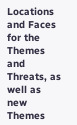Locations and Faces for the Themes and Threats, as well as new Themes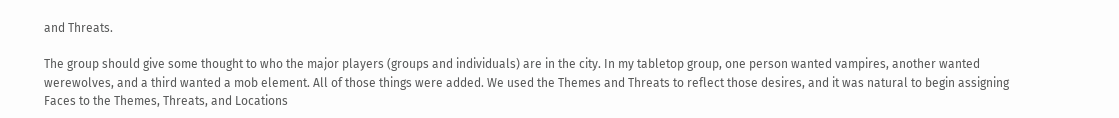and Threats.

The group should give some thought to who the major players (groups and individuals) are in the city. In my tabletop group, one person wanted vampires, another wanted werewolves, and a third wanted a mob element. All of those things were added. We used the Themes and Threats to reflect those desires, and it was natural to begin assigning Faces to the Themes, Threats, and Locations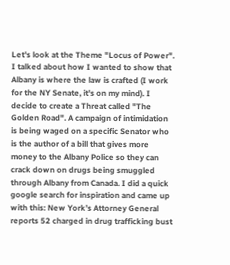Let's look at the Theme "Locus of Power". I talked about how I wanted to show that Albany is where the law is crafted (I work for the NY Senate, it's on my mind). I decide to create a Threat called "The Golden Road". A campaign of intimidation is being waged on a specific Senator who is the author of a bill that gives more money to the Albany Police so they can crack down on drugs being smuggled through Albany from Canada. I did a quick google search for inspiration and came up with this: New York’s Attorney General reports 52 charged in drug trafficking bust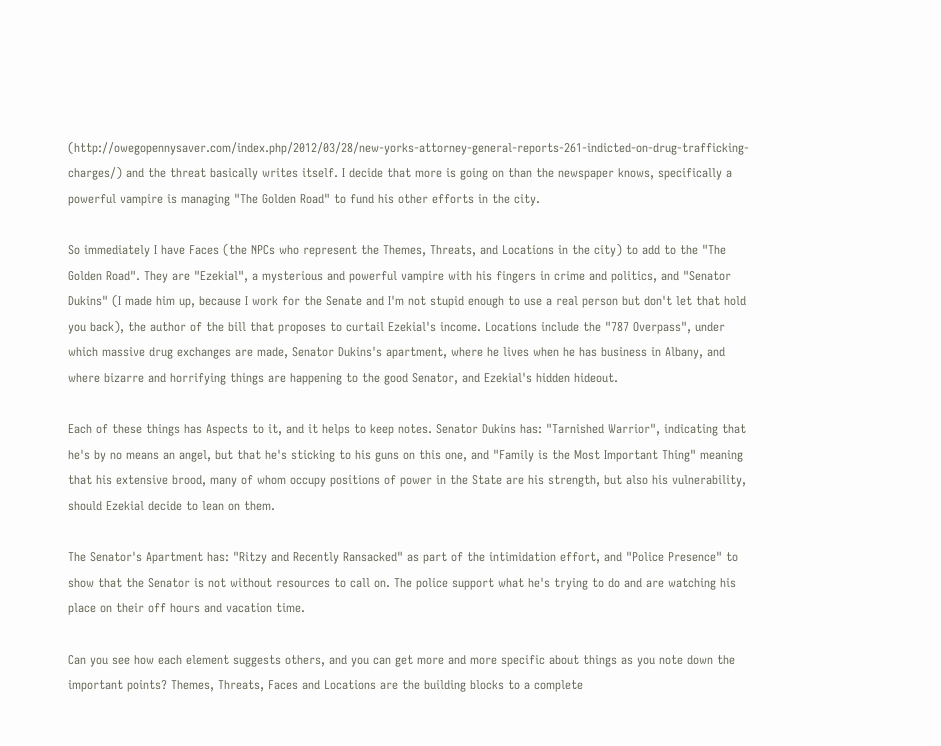(http://owegopennysaver.com/index.php/2012/03/28/new-yorks-attorney-general-reports-261-indicted-on-drug-trafficking-charges/) and the threat basically writes itself. I decide that more is going on than the newspaper knows, specifically a powerful vampire is managing "The Golden Road" to fund his other efforts in the city.

So immediately I have Faces (the NPCs who represent the Themes, Threats, and Locations in the city) to add to the "The Golden Road". They are "Ezekial", a mysterious and powerful vampire with his fingers in crime and politics, and "Senator Dukins" (I made him up, because I work for the Senate and I'm not stupid enough to use a real person but don't let that hold you back), the author of the bill that proposes to curtail Ezekial's income. Locations include the "787 Overpass", under which massive drug exchanges are made, Senator Dukins's apartment, where he lives when he has business in Albany, and where bizarre and horrifying things are happening to the good Senator, and Ezekial's hidden hideout.

Each of these things has Aspects to it, and it helps to keep notes. Senator Dukins has: "Tarnished Warrior", indicating that he's by no means an angel, but that he's sticking to his guns on this one, and "Family is the Most Important Thing" meaning that his extensive brood, many of whom occupy positions of power in the State are his strength, but also his vulnerability, should Ezekial decide to lean on them.

The Senator's Apartment has: "Ritzy and Recently Ransacked" as part of the intimidation effort, and "Police Presence" to show that the Senator is not without resources to call on. The police support what he's trying to do and are watching his place on their off hours and vacation time.

Can you see how each element suggests others, and you can get more and more specific about things as you note down the important points? Themes, Threats, Faces and Locations are the building blocks to a complete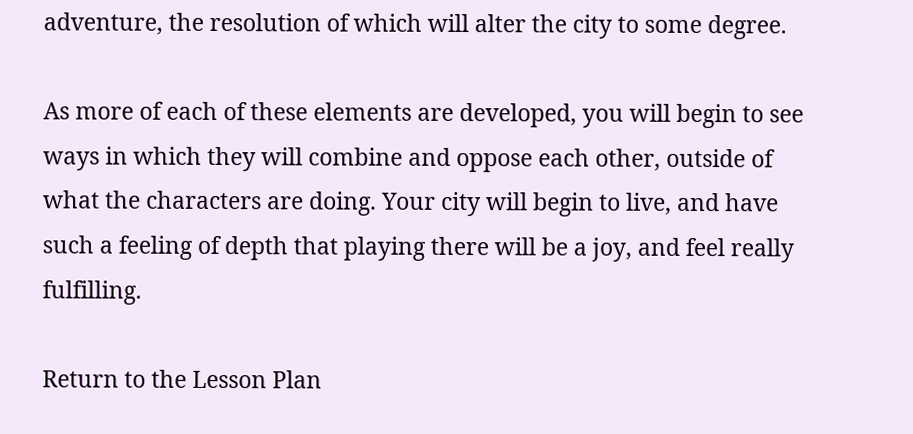adventure, the resolution of which will alter the city to some degree.

As more of each of these elements are developed, you will begin to see ways in which they will combine and oppose each other, outside of what the characters are doing. Your city will begin to live, and have such a feeling of depth that playing there will be a joy, and feel really fulfilling.

Return to the Lesson Plan